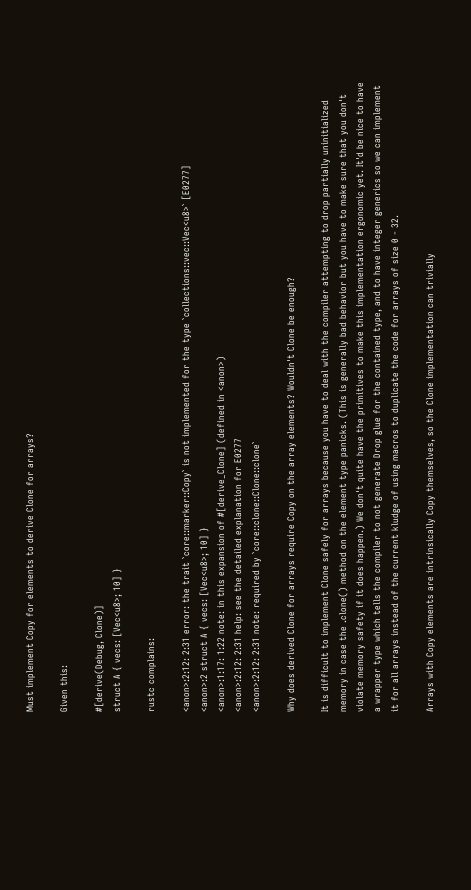Must implement Copy for elements to derive Clone for arrays?

Given this:

#[derive(Debug, Clone)]
struct A { vecs: [Vec<u8>; 10] }

rustc complains:

<anon>:2:12: 2:31 error: the trait `core::marker::Copy` is not implemented for the type `collections::vec::Vec<u8>` [E0277]
<anon>:2 struct A { vecs: [Vec<u8>; 10] }
<anon>:1:17: 1:22 note: in this expansion of #[derive_Clone] (defined in <anon>)
<anon>:2:12: 2:31 help: see the detailed explanation for E0277
<anon>:2:12: 2:31 note: required by `core::clone::Clone::clone`

Why does derived Clone for arrays require Copy on the array elements? Wouldn't Clone be enough?

It is difficult to implement Clone safely for arrays because you have to deal with the compiler attempting to drop partially uninitialized memory in case the .clone() method on the element type panicks. (This is generally bad behavior but you have to make sure that you don't violate memory safety if it does happen.) We don't quite have the primitives to make this implementation ergonomic yet. It'd be nice to have a wrapper type which tells the compiler to not generate Drop glue for the contained type, and to have integer generics so we can implement it for all arrays instead of the current kludge of using macros to duplicate the code for arrays of size 0 - 32.

Arrays with Copy elements are intrinsically Copy themselves, so the Clone implementation can trivially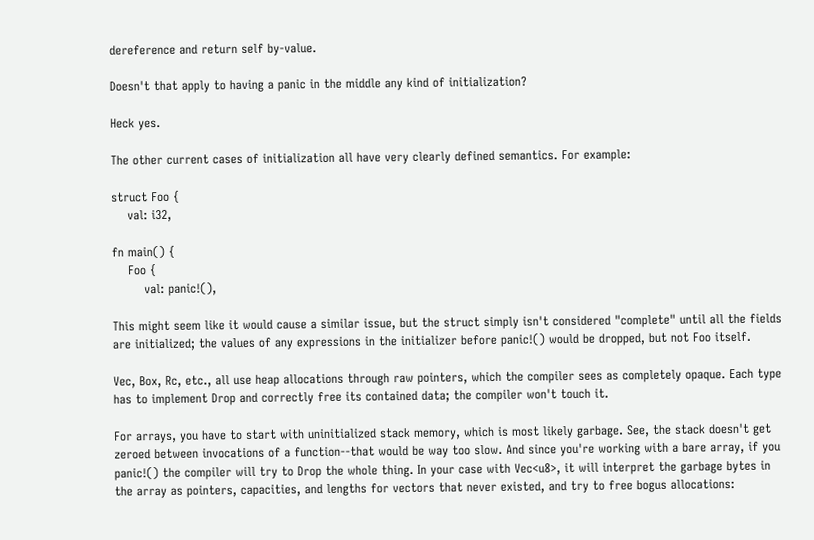dereference and return self by-value.

Doesn't that apply to having a panic in the middle any kind of initialization?

Heck yes.

The other current cases of initialization all have very clearly defined semantics. For example:

struct Foo {
    val: i32,

fn main() {
    Foo {
        val: panic!(),

This might seem like it would cause a similar issue, but the struct simply isn't considered "complete" until all the fields are initialized; the values of any expressions in the initializer before panic!() would be dropped, but not Foo itself.

Vec, Box, Rc, etc., all use heap allocations through raw pointers, which the compiler sees as completely opaque. Each type has to implement Drop and correctly free its contained data; the compiler won't touch it.

For arrays, you have to start with uninitialized stack memory, which is most likely garbage. See, the stack doesn't get zeroed between invocations of a function--that would be way too slow. And since you're working with a bare array, if you panic!() the compiler will try to Drop the whole thing. In your case with Vec<u8>, it will interpret the garbage bytes in the array as pointers, capacities, and lengths for vectors that never existed, and try to free bogus allocations: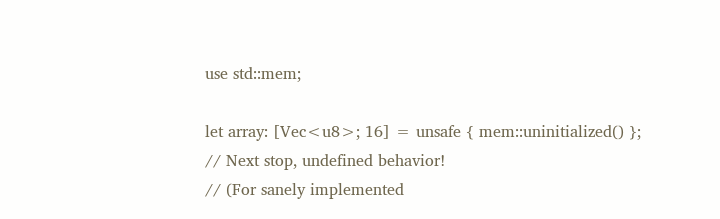use std::mem;

let array: [Vec<u8>; 16] = unsafe { mem::uninitialized() };
// Next stop, undefined behavior!
// (For sanely implemented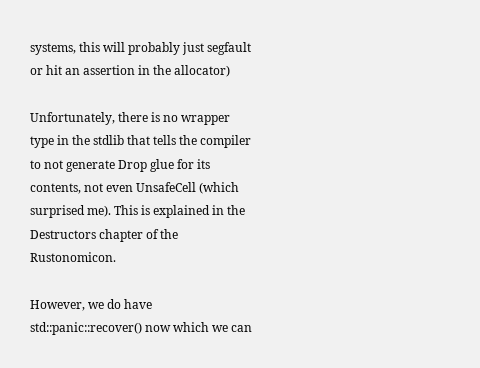systems, this will probably just segfault or hit an assertion in the allocator)

Unfortunately, there is no wrapper type in the stdlib that tells the compiler to not generate Drop glue for its contents, not even UnsafeCell (which surprised me). This is explained in the Destructors chapter of the Rustonomicon.

However, we do have std::panic::recover() now which we can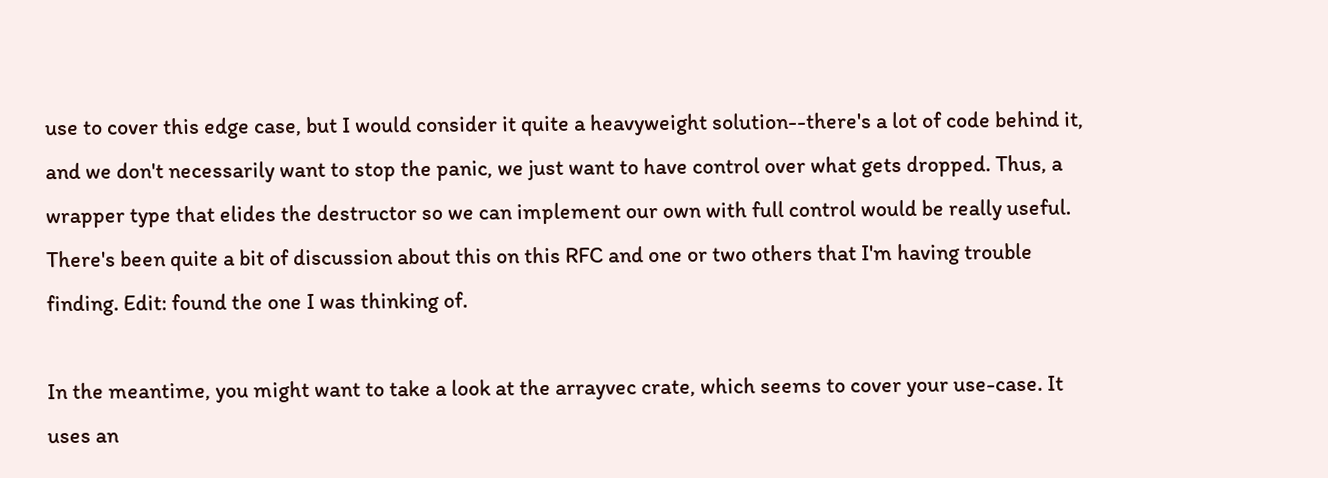use to cover this edge case, but I would consider it quite a heavyweight solution--there's a lot of code behind it, and we don't necessarily want to stop the panic, we just want to have control over what gets dropped. Thus, a wrapper type that elides the destructor so we can implement our own with full control would be really useful. There's been quite a bit of discussion about this on this RFC and one or two others that I'm having trouble finding. Edit: found the one I was thinking of.

In the meantime, you might want to take a look at the arrayvec crate, which seems to cover your use-case. It uses an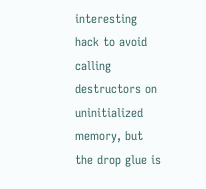interesting hack to avoid calling destructors on uninitialized memory, but the drop glue is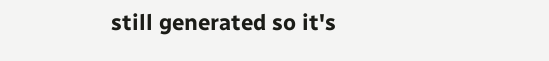still generated so it's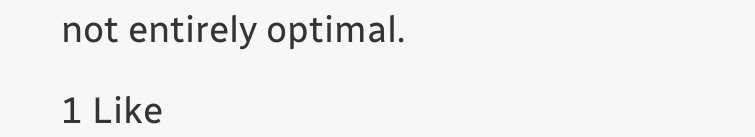not entirely optimal.

1 Like